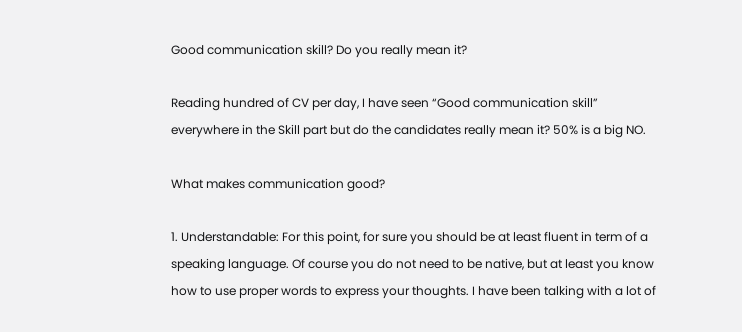Good communication skill? Do you really mean it?

Reading hundred of CV per day, I have seen “Good communication skill” everywhere in the Skill part but do the candidates really mean it? 50% is a big NO.

What makes communication good?

1. Understandable: For this point, for sure you should be at least fluent in term of a speaking language. Of course you do not need to be native, but at least you know how to use proper words to express your thoughts. I have been talking with a lot of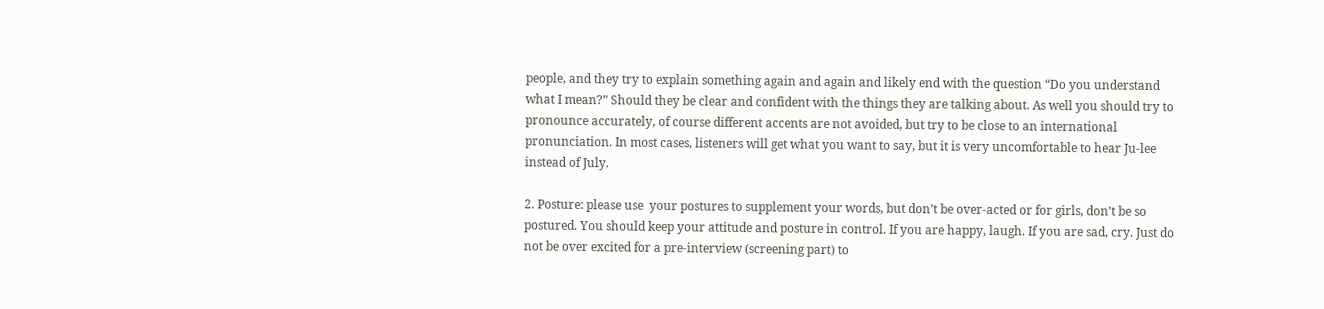people, and they try to explain something again and again and likely end with the question “Do you understand what I mean?” Should they be clear and confident with the things they are talking about. As well you should try to pronounce accurately, of course different accents are not avoided, but try to be close to an international pronunciation. In most cases, listeners will get what you want to say, but it is very uncomfortable to hear Ju-lee instead of July.

2. Posture: please use  your postures to supplement your words, but don’t be over-acted or for girls, don’t be so postured. You should keep your attitude and posture in control. If you are happy, laugh. If you are sad, cry. Just do not be over excited for a pre-interview (screening part) to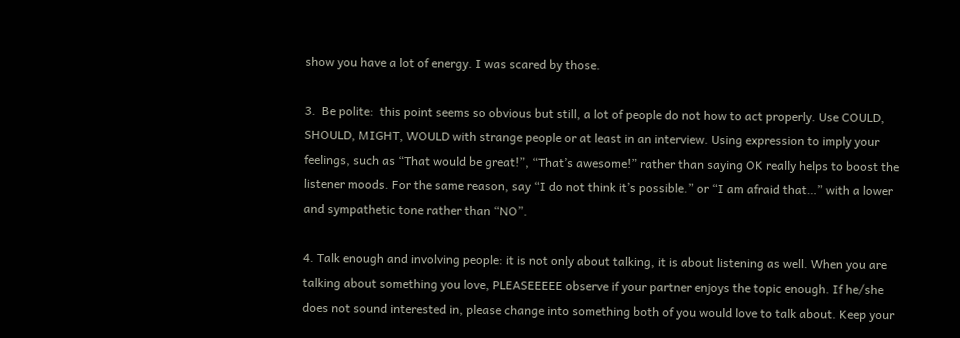show you have a lot of energy. I was scared by those.

3.  Be polite:  this point seems so obvious but still, a lot of people do not how to act properly. Use COULD, SHOULD, MIGHT, WOULD with strange people or at least in an interview. Using expression to imply your feelings, such as “That would be great!”, “That’s awesome!” rather than saying OK really helps to boost the listener moods. For the same reason, say “I do not think it’s possible.” or “I am afraid that…” with a lower and sympathetic tone rather than “NO”.

4. Talk enough and involving people: it is not only about talking, it is about listening as well. When you are talking about something you love, PLEASEEEEE observe if your partner enjoys the topic enough. If he/she does not sound interested in, please change into something both of you would love to talk about. Keep your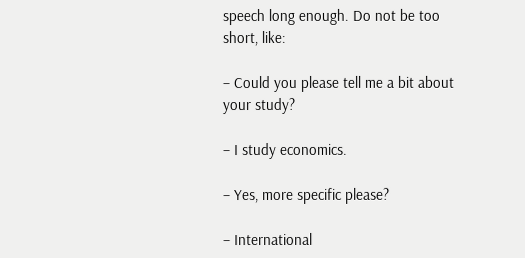speech long enough. Do not be too short, like:

– Could you please tell me a bit about your study?

– I study economics.

– Yes, more specific please?

– International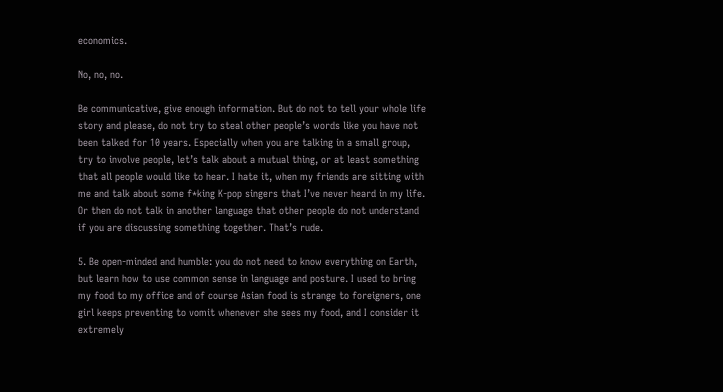economics.

No, no, no.

Be communicative, give enough information. But do not to tell your whole life story and please, do not try to steal other people’s words like you have not been talked for 10 years. Especially when you are talking in a small group, try to involve people, let’s talk about a mutual thing, or at least something that all people would like to hear. I hate it, when my friends are sitting with me and talk about some f*king K-pop singers that I’ve never heard in my life. Or then do not talk in another language that other people do not understand if you are discussing something together. That’s rude.

5. Be open-minded and humble: you do not need to know everything on Earth, but learn how to use common sense in language and posture. I used to bring my food to my office and of course Asian food is strange to foreigners, one girl keeps preventing to vomit whenever she sees my food, and I consider it extremely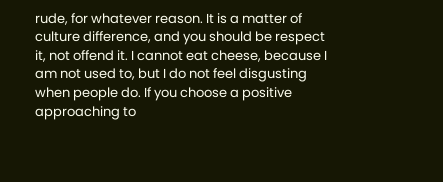rude, for whatever reason. It is a matter of culture difference, and you should be respect it, not offend it. I cannot eat cheese, because I am not used to, but I do not feel disgusting when people do. If you choose a positive approaching to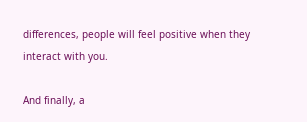differences, people will feel positive when they interact with you.

And finally, a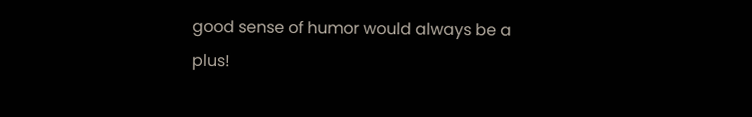good sense of humor would always be a plus!